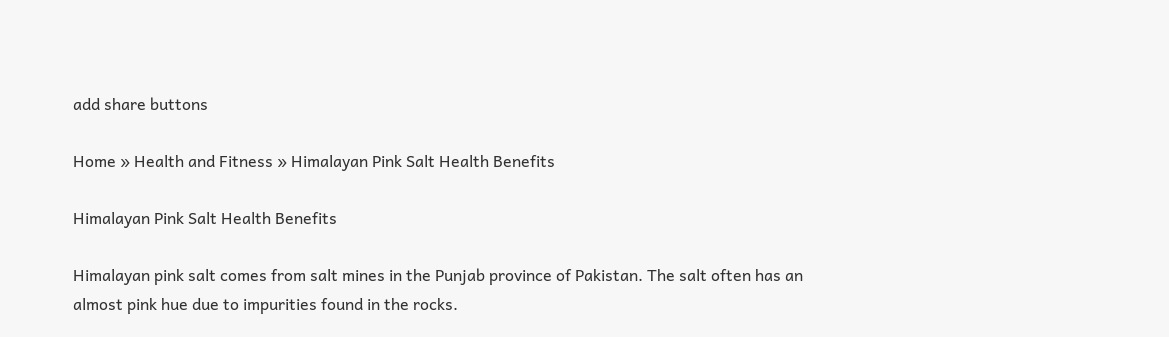add share buttons

Home » Health and Fitness » Himalayan Pink Salt Health Benefits

Himalayan Pink Salt Health Benefits

Himalayan pink salt comes from salt mines in the Punjab province of Pakistan. The salt often has an almost pink hue due to impurities found in the rocks.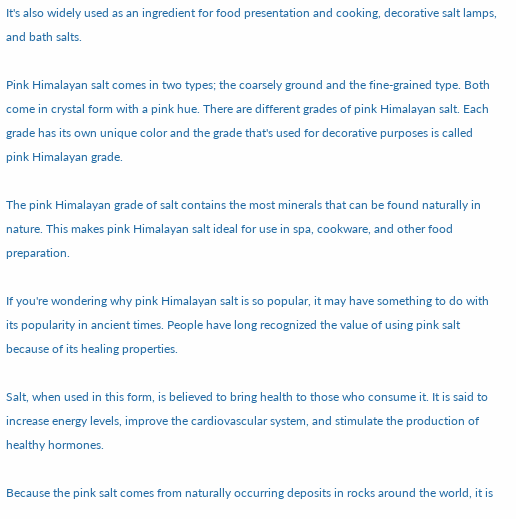It's also widely used as an ingredient for food presentation and cooking, decorative salt lamps, and bath salts.

Pink Himalayan salt comes in two types; the coarsely ground and the fine-grained type. Both come in crystal form with a pink hue. There are different grades of pink Himalayan salt. Each grade has its own unique color and the grade that's used for decorative purposes is called pink Himalayan grade.

The pink Himalayan grade of salt contains the most minerals that can be found naturally in nature. This makes pink Himalayan salt ideal for use in spa, cookware, and other food preparation.

If you're wondering why pink Himalayan salt is so popular, it may have something to do with its popularity in ancient times. People have long recognized the value of using pink salt because of its healing properties.

Salt, when used in this form, is believed to bring health to those who consume it. It is said to increase energy levels, improve the cardiovascular system, and stimulate the production of healthy hormones.

Because the pink salt comes from naturally occurring deposits in rocks around the world, it is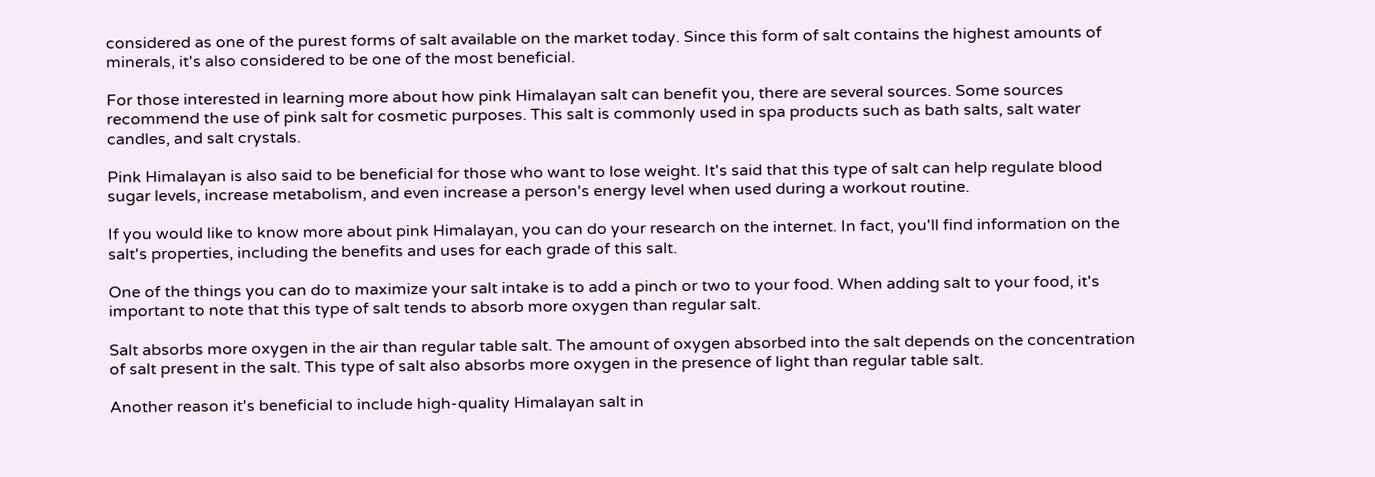considered as one of the purest forms of salt available on the market today. Since this form of salt contains the highest amounts of minerals, it's also considered to be one of the most beneficial.

For those interested in learning more about how pink Himalayan salt can benefit you, there are several sources. Some sources recommend the use of pink salt for cosmetic purposes. This salt is commonly used in spa products such as bath salts, salt water candles, and salt crystals.

Pink Himalayan is also said to be beneficial for those who want to lose weight. It's said that this type of salt can help regulate blood sugar levels, increase metabolism, and even increase a person's energy level when used during a workout routine.

If you would like to know more about pink Himalayan, you can do your research on the internet. In fact, you'll find information on the salt's properties, including the benefits and uses for each grade of this salt.

One of the things you can do to maximize your salt intake is to add a pinch or two to your food. When adding salt to your food, it's important to note that this type of salt tends to absorb more oxygen than regular salt.

Salt absorbs more oxygen in the air than regular table salt. The amount of oxygen absorbed into the salt depends on the concentration of salt present in the salt. This type of salt also absorbs more oxygen in the presence of light than regular table salt.

Another reason it's beneficial to include high-quality Himalayan salt in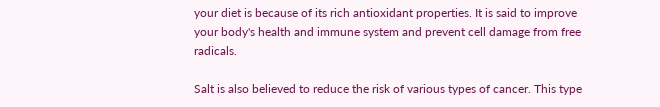your diet is because of its rich antioxidant properties. It is said to improve your body's health and immune system and prevent cell damage from free radicals.

Salt is also believed to reduce the risk of various types of cancer. This type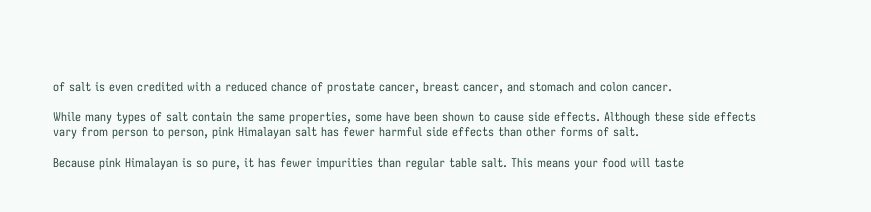of salt is even credited with a reduced chance of prostate cancer, breast cancer, and stomach and colon cancer.

While many types of salt contain the same properties, some have been shown to cause side effects. Although these side effects vary from person to person, pink Himalayan salt has fewer harmful side effects than other forms of salt.

Because pink Himalayan is so pure, it has fewer impurities than regular table salt. This means your food will taste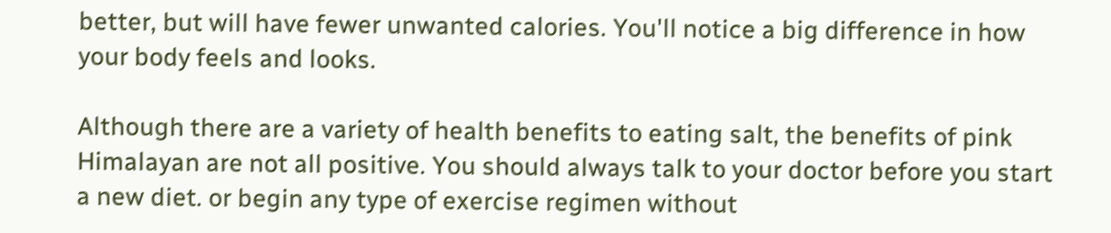better, but will have fewer unwanted calories. You'll notice a big difference in how your body feels and looks.

Although there are a variety of health benefits to eating salt, the benefits of pink Himalayan are not all positive. You should always talk to your doctor before you start a new diet. or begin any type of exercise regimen without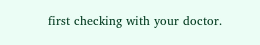first checking with your doctor.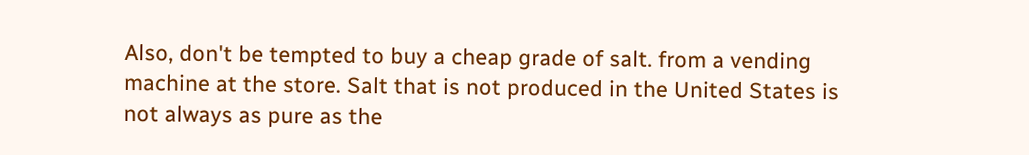Also, don't be tempted to buy a cheap grade of salt. from a vending machine at the store. Salt that is not produced in the United States is not always as pure as the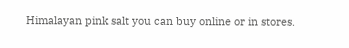Himalayan pink salt you can buy online or in stores.